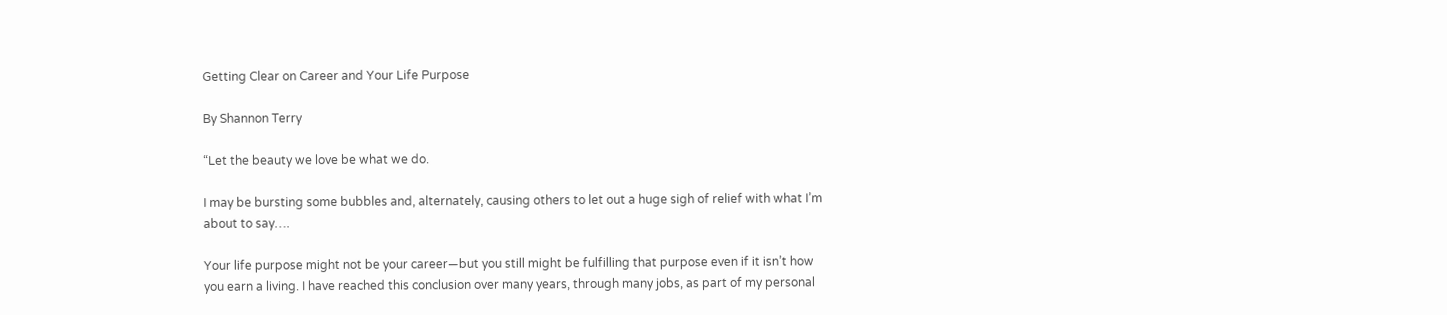Getting Clear on Career and Your Life Purpose

By Shannon Terry

“Let the beauty we love be what we do.

I may be bursting some bubbles and, alternately, causing others to let out a huge sigh of relief with what I’m about to say….

Your life purpose might not be your career—but you still might be fulfilling that purpose even if it isn’t how you earn a living. I have reached this conclusion over many years, through many jobs, as part of my personal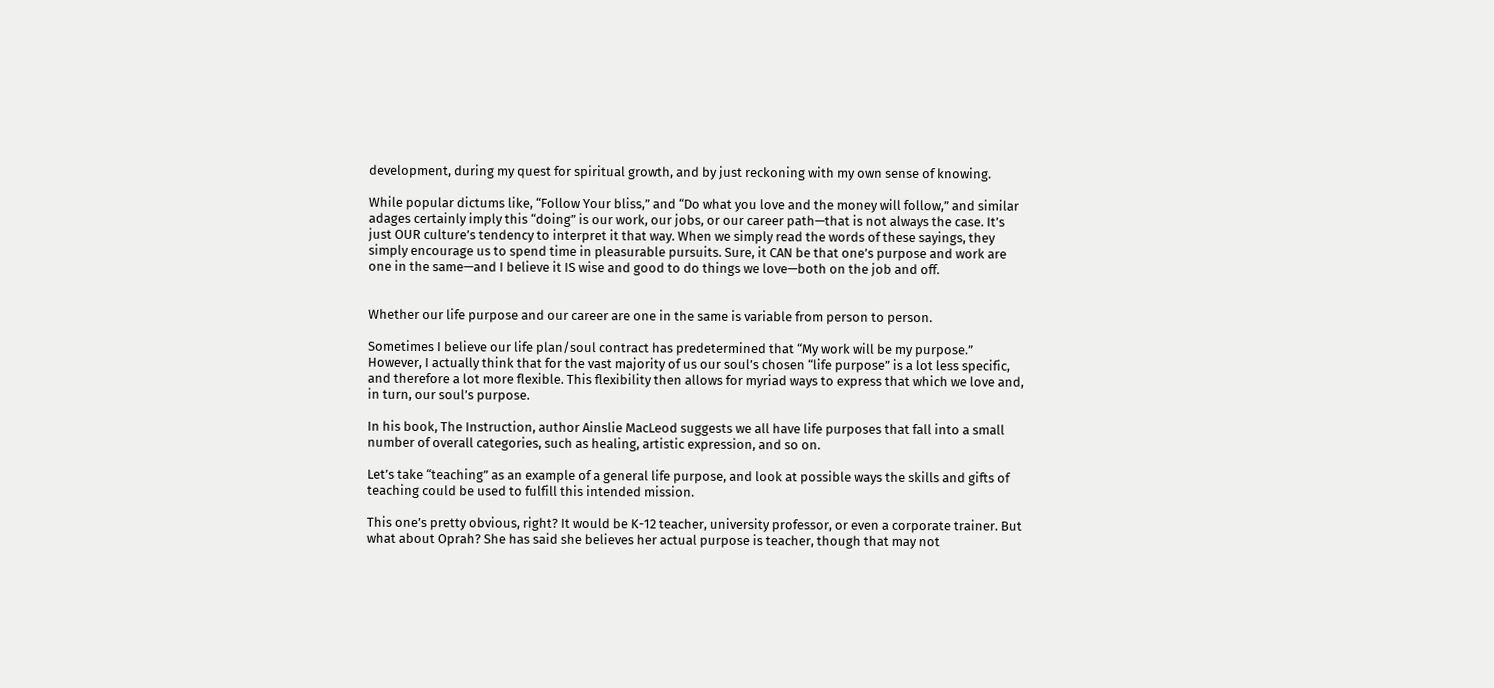development, during my quest for spiritual growth, and by just reckoning with my own sense of knowing.

While popular dictums like, “Follow Your bliss,” and “Do what you love and the money will follow,” and similar adages certainly imply this “doing” is our work, our jobs, or our career path—that is not always the case. It’s just OUR culture’s tendency to interpret it that way. When we simply read the words of these sayings, they simply encourage us to spend time in pleasurable pursuits. Sure, it CAN be that one’s purpose and work are one in the same—and I believe it IS wise and good to do things we love—both on the job and off.


Whether our life purpose and our career are one in the same is variable from person to person.

Sometimes I believe our life plan/soul contract has predetermined that “My work will be my purpose.” However, I actually think that for the vast majority of us our soul’s chosen “life purpose” is a lot less specific, and therefore a lot more flexible. This flexibility then allows for myriad ways to express that which we love and, in turn, our soul’s purpose.

In his book, The Instruction, author Ainslie MacLeod suggests we all have life purposes that fall into a small number of overall categories, such as healing, artistic expression, and so on.

Let’s take “teaching” as an example of a general life purpose, and look at possible ways the skills and gifts of teaching could be used to fulfill this intended mission.

This one’s pretty obvious, right? It would be K-12 teacher, university professor, or even a corporate trainer. But what about Oprah? She has said she believes her actual purpose is teacher, though that may not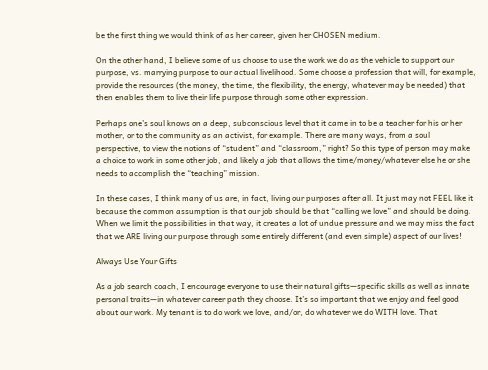be the first thing we would think of as her career, given her CHOSEN medium.

On the other hand, I believe some of us choose to use the work we do as the vehicle to support our purpose, vs. marrying purpose to our actual livelihood. Some choose a profession that will, for example, provide the resources (the money, the time, the flexibility, the energy, whatever may be needed) that then enables them to live their life purpose through some other expression.

Perhaps one’s soul knows on a deep, subconscious level that it came in to be a teacher for his or her mother, or to the community as an activist, for example. There are many ways, from a soul perspective, to view the notions of “student” and “classroom,” right? So this type of person may make a choice to work in some other job, and likely a job that allows the time/money/whatever else he or she needs to accomplish the “teaching” mission.

In these cases, I think many of us are, in fact, living our purposes after all. It just may not FEEL like it because the common assumption is that our job should be that “calling we love” and should be doing. When we limit the possibilities in that way, it creates a lot of undue pressure and we may miss the fact that we ARE living our purpose through some entirely different (and even simple) aspect of our lives!

Always Use Your Gifts

As a job search coach, I encourage everyone to use their natural gifts—specific skills as well as innate personal traits—in whatever career path they choose. It’s so important that we enjoy and feel good about our work. My tenant is to do work we love, and/or, do whatever we do WITH love. That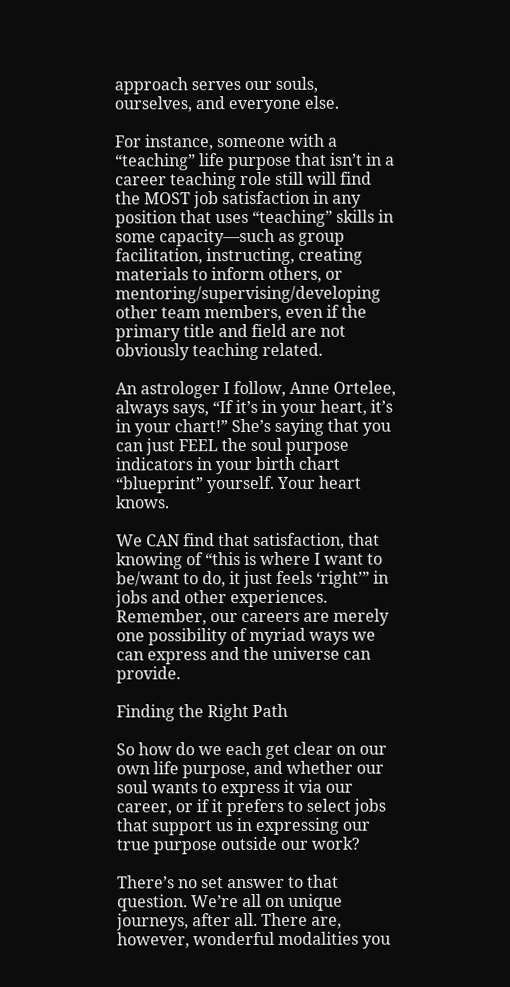approach serves our souls, ourselves, and everyone else.

For instance, someone with a “teaching” life purpose that isn’t in a career teaching role still will find the MOST job satisfaction in any position that uses “teaching” skills in some capacity—such as group facilitation, instructing, creating materials to inform others, or mentoring/supervising/developing other team members, even if the primary title and field are not obviously teaching related.

An astrologer I follow, Anne Ortelee, always says, “If it’s in your heart, it’s in your chart!” She’s saying that you can just FEEL the soul purpose indicators in your birth chart “blueprint” yourself. Your heart knows.

We CAN find that satisfaction, that knowing of “this is where I want to be/want to do, it just feels ‘right’” in jobs and other experiences. Remember, our careers are merely one possibility of myriad ways we can express and the universe can provide.

Finding the Right Path

So how do we each get clear on our own life purpose, and whether our soul wants to express it via our career, or if it prefers to select jobs that support us in expressing our true purpose outside our work?

There’s no set answer to that question. We’re all on unique journeys, after all. There are, however, wonderful modalities you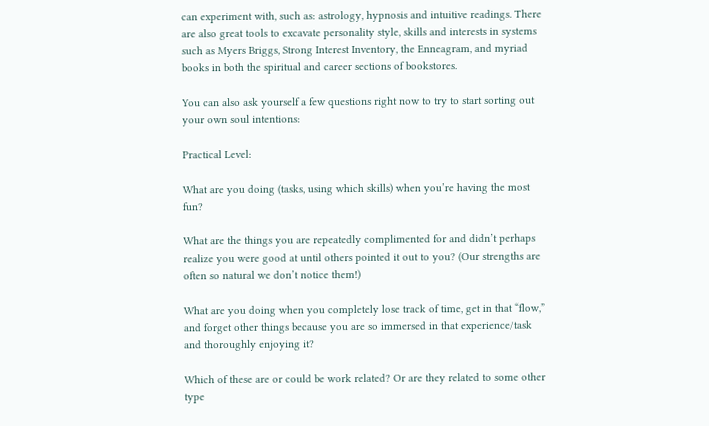can experiment with, such as: astrology, hypnosis and intuitive readings. There are also great tools to excavate personality style, skills and interests in systems such as Myers Briggs, Strong Interest Inventory, the Enneagram, and myriad books in both the spiritual and career sections of bookstores.

You can also ask yourself a few questions right now to try to start sorting out your own soul intentions:

Practical Level:

What are you doing (tasks, using which skills) when you’re having the most fun?

What are the things you are repeatedly complimented for and didn’t perhaps realize you were good at until others pointed it out to you? (Our strengths are often so natural we don’t notice them!)

What are you doing when you completely lose track of time, get in that “flow,” and forget other things because you are so immersed in that experience/task and thoroughly enjoying it?

Which of these are or could be work related? Or are they related to some other type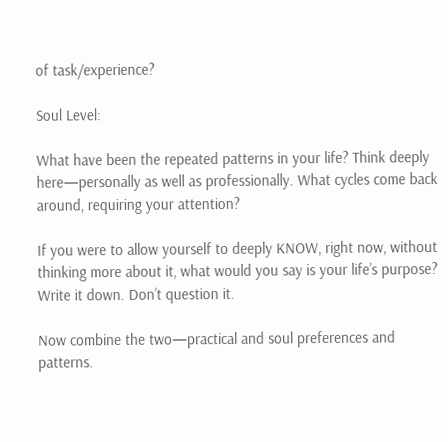of task/experience?

Soul Level:

What have been the repeated patterns in your life? Think deeply here—personally as well as professionally. What cycles come back around, requiring your attention?

If you were to allow yourself to deeply KNOW, right now, without thinking more about it, what would you say is your life’s purpose? Write it down. Don’t question it.

Now combine the two—practical and soul preferences and patterns.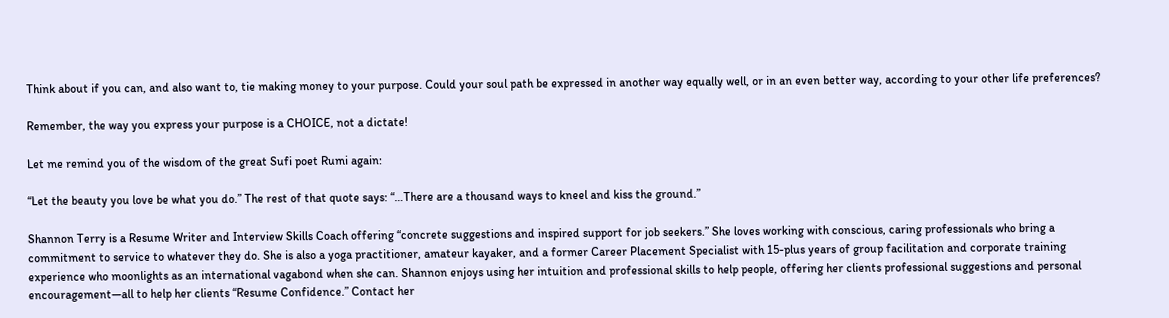Think about if you can, and also want to, tie making money to your purpose. Could your soul path be expressed in another way equally well, or in an even better way, according to your other life preferences?

Remember, the way you express your purpose is a CHOICE, not a dictate!

Let me remind you of the wisdom of the great Sufi poet Rumi again:

“Let the beauty you love be what you do.” The rest of that quote says: “…There are a thousand ways to kneel and kiss the ground.”

Shannon Terry is a Resume Writer and Interview Skills Coach offering “concrete suggestions and inspired support for job seekers.” She loves working with conscious, caring professionals who bring a commitment to service to whatever they do. She is also a yoga practitioner, amateur kayaker, and a former Career Placement Specialist with 15-plus years of group facilitation and corporate training experience who moonlights as an international vagabond when she can. Shannon enjoys using her intuition and professional skills to help people, offering her clients professional suggestions and personal encouragement—all to help her clients “Resume Confidence.” Contact her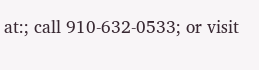at:; call 910-632-0533; or visit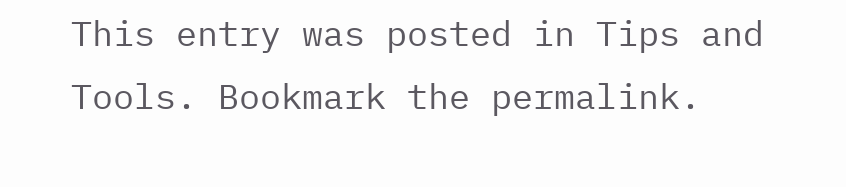This entry was posted in Tips and Tools. Bookmark the permalink.